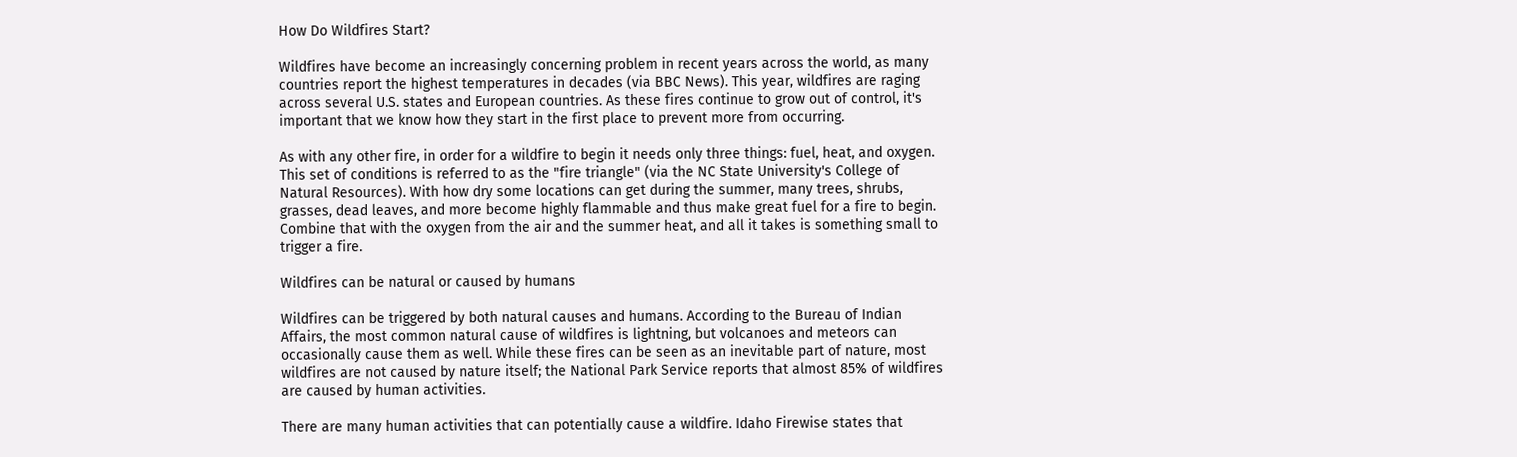How Do Wildfires Start?

Wildfires have become an increasingly concerning problem in recent years across the world, as many countries report the highest temperatures in decades (via BBC News). This year, wildfires are raging across several U.S. states and European countries. As these fires continue to grow out of control, it's important that we know how they start in the first place to prevent more from occurring.

As with any other fire, in order for a wildfire to begin it needs only three things: fuel, heat, and oxygen. This set of conditions is referred to as the "fire triangle" (via the NC State University's College of Natural Resources). With how dry some locations can get during the summer, many trees, shrubs, grasses, dead leaves, and more become highly flammable and thus make great fuel for a fire to begin. Combine that with the oxygen from the air and the summer heat, and all it takes is something small to trigger a fire.

Wildfires can be natural or caused by humans

Wildfires can be triggered by both natural causes and humans. According to the Bureau of Indian Affairs, the most common natural cause of wildfires is lightning, but volcanoes and meteors can occasionally cause them as well. While these fires can be seen as an inevitable part of nature, most wildfires are not caused by nature itself; the National Park Service reports that almost 85% of wildfires are caused by human activities.

There are many human activities that can potentially cause a wildfire. Idaho Firewise states that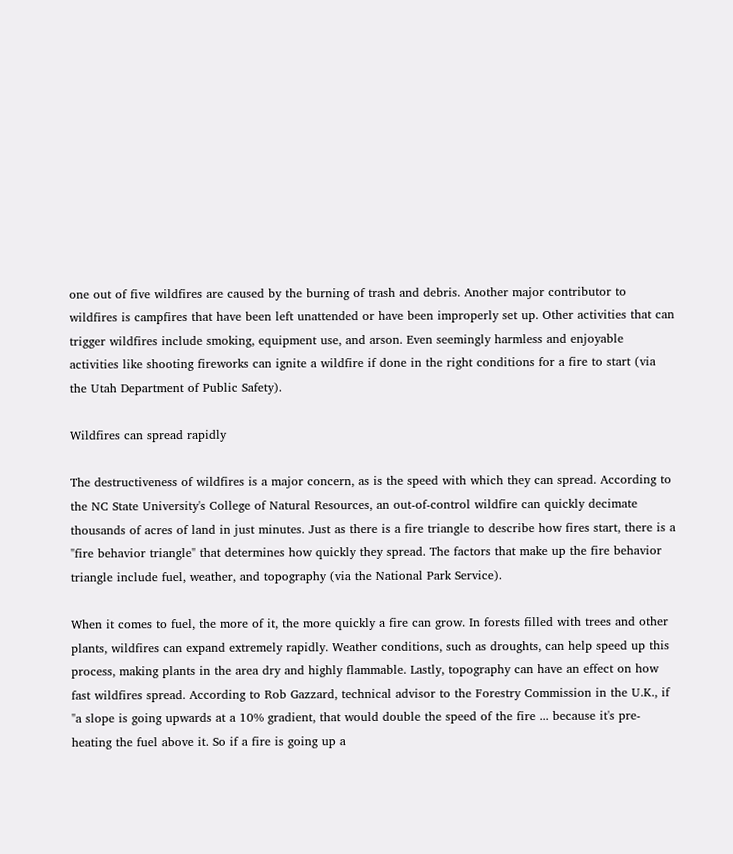one out of five wildfires are caused by the burning of trash and debris. Another major contributor to wildfires is campfires that have been left unattended or have been improperly set up. Other activities that can trigger wildfires include smoking, equipment use, and arson. Even seemingly harmless and enjoyable activities like shooting fireworks can ignite a wildfire if done in the right conditions for a fire to start (via the Utah Department of Public Safety).

Wildfires can spread rapidly

The destructiveness of wildfires is a major concern, as is the speed with which they can spread. According to the NC State University's College of Natural Resources, an out-of-control wildfire can quickly decimate thousands of acres of land in just minutes. Just as there is a fire triangle to describe how fires start, there is a "fire behavior triangle" that determines how quickly they spread. The factors that make up the fire behavior triangle include fuel, weather, and topography (via the National Park Service).

When it comes to fuel, the more of it, the more quickly a fire can grow. In forests filled with trees and other plants, wildfires can expand extremely rapidly. Weather conditions, such as droughts, can help speed up this process, making plants in the area dry and highly flammable. Lastly, topography can have an effect on how fast wildfires spread. According to Rob Gazzard, technical advisor to the Forestry Commission in the U.K., if "a slope is going upwards at a 10% gradient, that would double the speed of the fire ... because it's pre-heating the fuel above it. So if a fire is going up a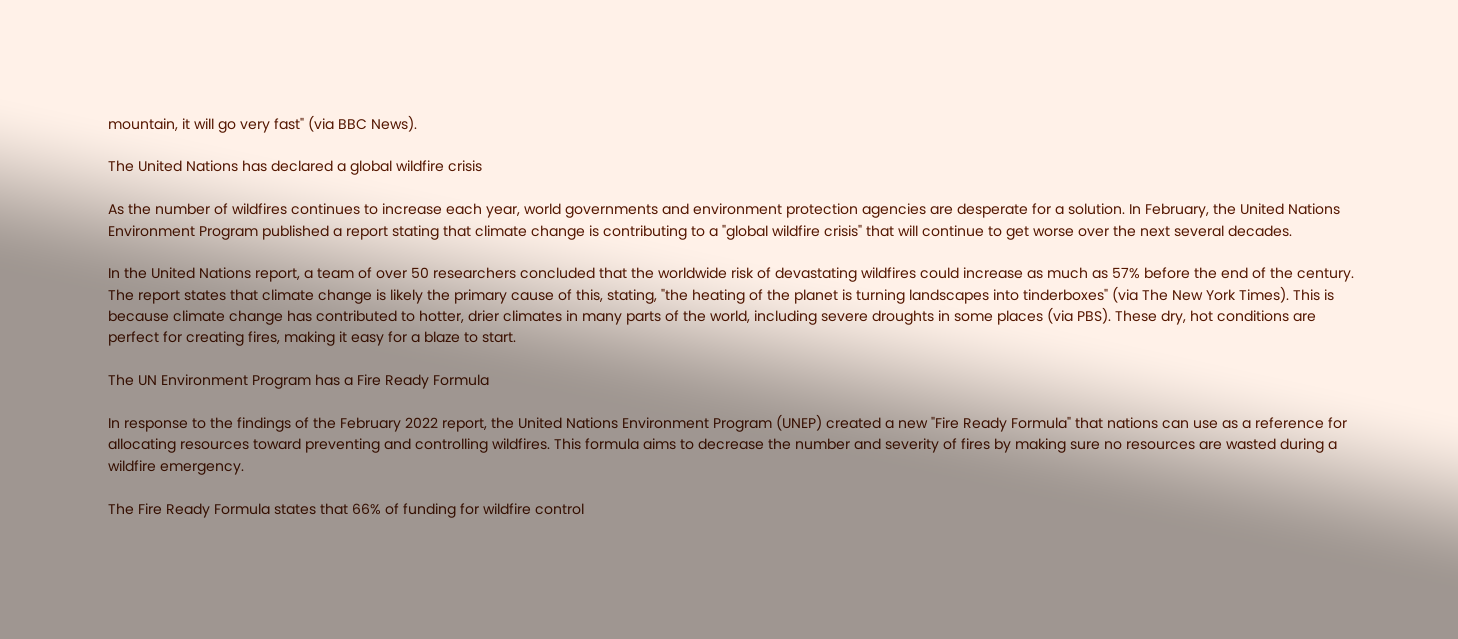mountain, it will go very fast" (via BBC News).

The United Nations has declared a global wildfire crisis

As the number of wildfires continues to increase each year, world governments and environment protection agencies are desperate for a solution. In February, the United Nations Environment Program published a report stating that climate change is contributing to a "global wildfire crisis" that will continue to get worse over the next several decades.

In the United Nations report, a team of over 50 researchers concluded that the worldwide risk of devastating wildfires could increase as much as 57% before the end of the century. The report states that climate change is likely the primary cause of this, stating, "the heating of the planet is turning landscapes into tinderboxes" (via The New York Times). This is because climate change has contributed to hotter, drier climates in many parts of the world, including severe droughts in some places (via PBS). These dry, hot conditions are perfect for creating fires, making it easy for a blaze to start.

The UN Environment Program has a Fire Ready Formula

In response to the findings of the February 2022 report, the United Nations Environment Program (UNEP) created a new "Fire Ready Formula" that nations can use as a reference for allocating resources toward preventing and controlling wildfires. This formula aims to decrease the number and severity of fires by making sure no resources are wasted during a wildfire emergency.

The Fire Ready Formula states that 66% of funding for wildfire control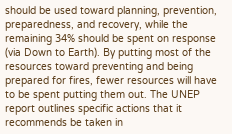should be used toward planning, prevention, preparedness, and recovery, while the remaining 34% should be spent on response (via Down to Earth). By putting most of the resources toward preventing and being prepared for fires, fewer resources will have to be spent putting them out. The UNEP report outlines specific actions that it recommends be taken in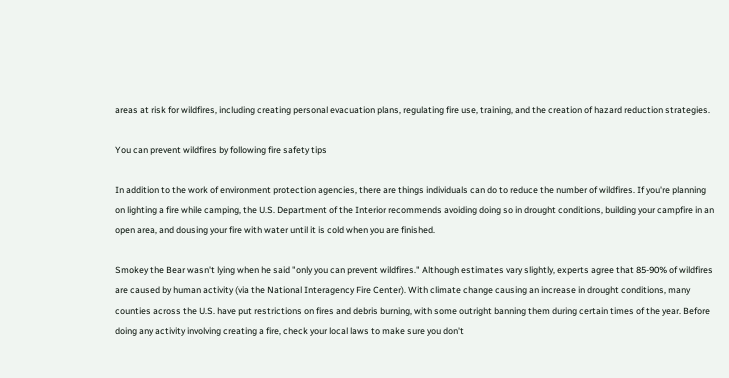areas at risk for wildfires, including creating personal evacuation plans, regulating fire use, training, and the creation of hazard reduction strategies.

You can prevent wildfires by following fire safety tips

In addition to the work of environment protection agencies, there are things individuals can do to reduce the number of wildfires. If you're planning on lighting a fire while camping, the U.S. Department of the Interior recommends avoiding doing so in drought conditions, building your campfire in an open area, and dousing your fire with water until it is cold when you are finished.

Smokey the Bear wasn't lying when he said "only you can prevent wildfires." Although estimates vary slightly, experts agree that 85-90% of wildfires are caused by human activity (via the National Interagency Fire Center). With climate change causing an increase in drought conditions, many counties across the U.S. have put restrictions on fires and debris burning, with some outright banning them during certain times of the year. Before doing any activity involving creating a fire, check your local laws to make sure you don't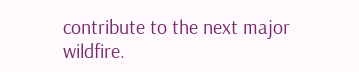contribute to the next major wildfire.